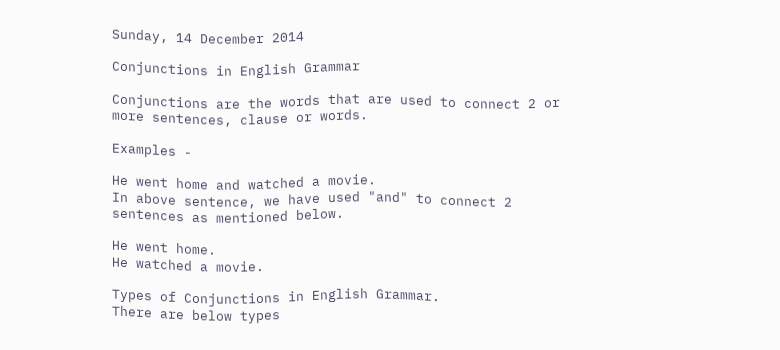Sunday, 14 December 2014

Conjunctions in English Grammar

Conjunctions are the words that are used to connect 2 or more sentences, clause or words.

Examples -

He went home and watched a movie.
In above sentence, we have used "and" to connect 2 sentences as mentioned below.

He went home.
He watched a movie.

Types of Conjunctions in English Grammar.
There are below types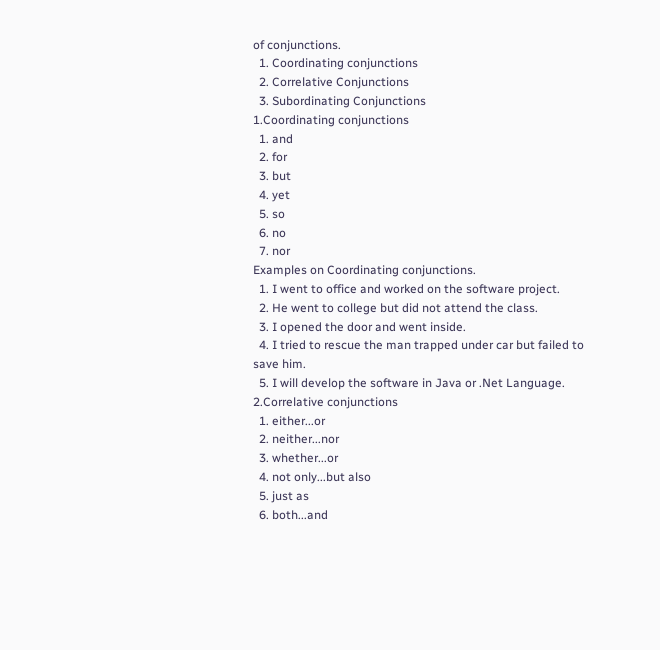of conjunctions.
  1. Coordinating conjunctions
  2. Correlative Conjunctions
  3. Subordinating Conjunctions
1.Coordinating conjunctions
  1. and
  2. for
  3. but
  4. yet
  5. so
  6. no
  7. nor
Examples on Coordinating conjunctions.
  1. I went to office and worked on the software project.
  2. He went to college but did not attend the class.
  3. I opened the door and went inside.
  4. I tried to rescue the man trapped under car but failed to save him.
  5. I will develop the software in Java or .Net Language.
2.Correlative conjunctions
  1. either...or
  2. neither...nor
  3. whether...or
  4. not only...but also
  5. just as
  6. both...and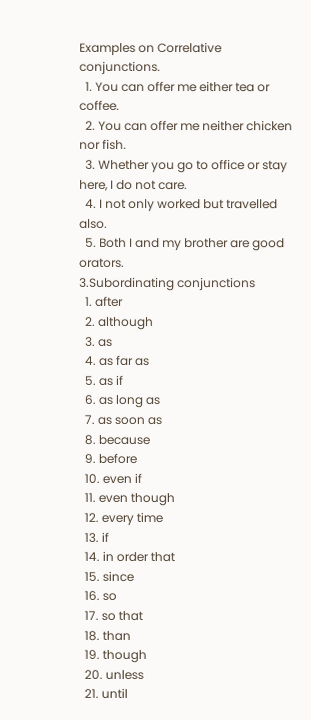Examples on Correlative conjunctions.
  1. You can offer me either tea or coffee.
  2. You can offer me neither chicken nor fish.
  3. Whether you go to office or stay here, I do not care.
  4. I not only worked but travelled also.
  5. Both I and my brother are good orators.
3.Subordinating conjunctions
  1. after
  2. although
  3. as
  4. as far as
  5. as if
  6. as long as
  7. as soon as
  8. because
  9. before
  10. even if
  11. even though
  12. every time
  13. if
  14. in order that
  15. since
  16. so
  17. so that
  18. than
  19. though
  20. unless
  21. until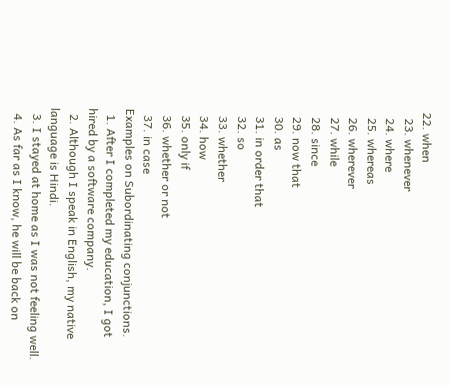22. when
  23. whenever
  24. where
  25. whereas
  26. wherever
  27. while
  28. since
  29. now that
  30. as
  31. in order that
  32. so
  33. whether
  34. how
  35. only if
  36. whether or not
  37. in case
Examples on Subordinating conjunctions.
  1. After I completed my education, I got hired by a software company.
  2. Although I speak in English, my native language is Hindi.
  3. I stayed at home as I was not feeling well.
  4. As far as I know, he will be back on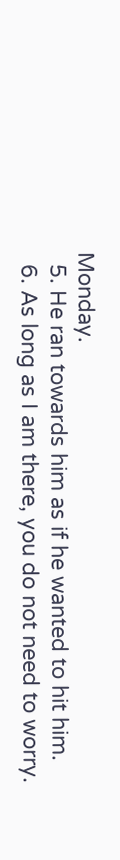Monday.
  5. He ran towards him as if he wanted to hit him.
  6. As long as I am there, you do not need to worry.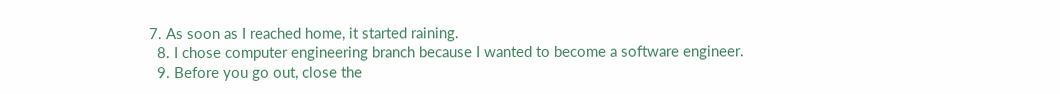7. As soon as I reached home, it started raining.
  8. I chose computer engineering branch because I wanted to become a software engineer.
  9. Before you go out, close the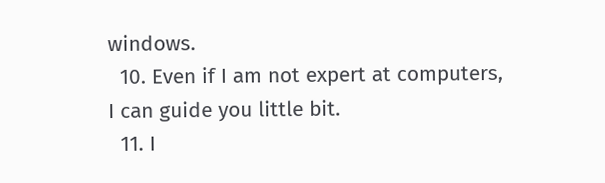windows.
  10. Even if I am not expert at computers, I can guide you little bit.
  11. I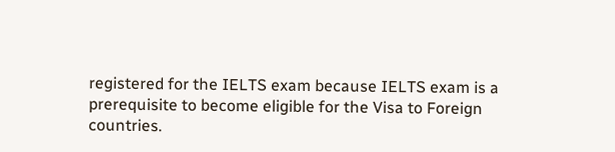registered for the IELTS exam because IELTS exam is a prerequisite to become eligible for the Visa to Foreign countries.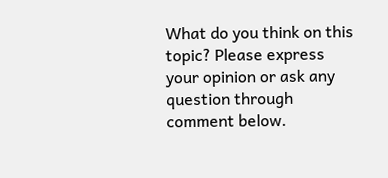What do you think on this topic? Please express your opinion or ask any question through comment below.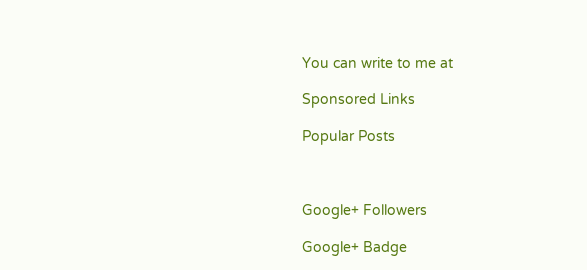You can write to me at

Sponsored Links

Popular Posts



Google+ Followers

Google+ Badge